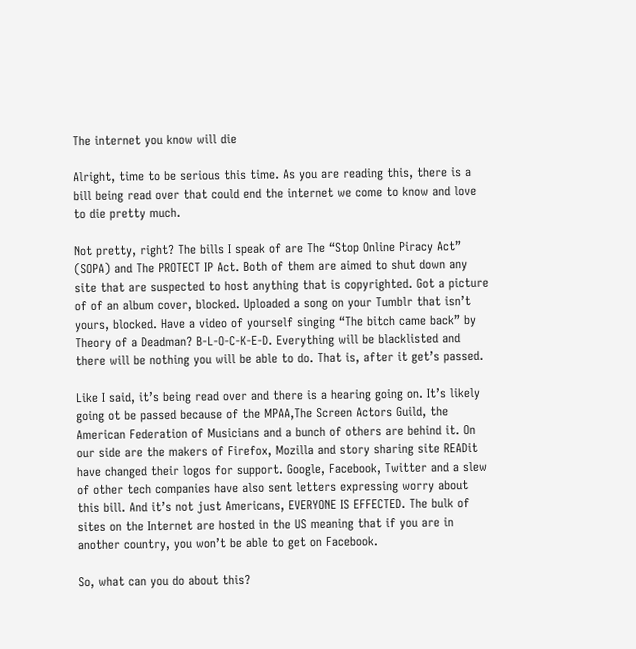The internet you know will die

Alright, time to be serious this time. As you are reading this, there is a bill being read over that could end the internet we come to know and love to die pretty much.

Not pretty, right? The bills I speak of are The “Stop Online Piracy Act” (SOPA) and The PROTECT IP Act. Both of them are aimed to shut down any site that are suspected to host anything that is copyrighted. Got a picture of of an album cover, blocked. Uploaded a song on your Tumblr that isn’t yours, blocked. Have a video of yourself singing “The bitch came back” by Theory of a Deadman? B-L-O-C-K-E-D. Everything will be blacklisted and there will be nothing you will be able to do. That is, after it get’s passed.

Like I said, it’s being read over and there is a hearing going on. It’s likely going ot be passed because of the MPAA,The Screen Actors Guild, the American Federation of Musicians and a bunch of others are behind it. On our side are the makers of Firefox, Mozilla and story sharing site READit have changed their logos for support. Google, Facebook, Twitter and a slew of other tech companies have also sent letters expressing worry about this bill. And it’s not just Americans, EVERYONE IS EFFECTED. The bulk of sites on the Internet are hosted in the US meaning that if you are in another country, you won’t be able to get on Facebook.

So, what can you do about this?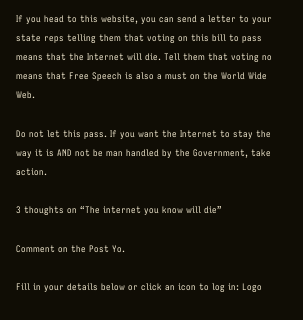If you head to this website, you can send a letter to your state reps telling them that voting on this bill to pass means that the Internet will die. Tell them that voting no means that Free Speech is also a must on the World Wide Web.

Do not let this pass. If you want the Internet to stay the way it is AND not be man handled by the Government, take action.

3 thoughts on “The internet you know will die”

Comment on the Post Yo.

Fill in your details below or click an icon to log in: Logo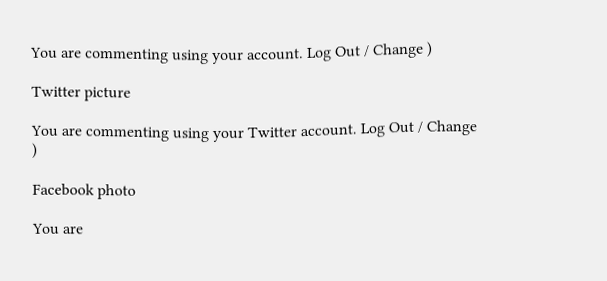You are commenting using your account. Log Out / Change )

Twitter picture

You are commenting using your Twitter account. Log Out / Change )

Facebook photo

You are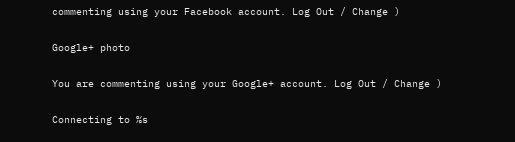commenting using your Facebook account. Log Out / Change )

Google+ photo

You are commenting using your Google+ account. Log Out / Change )

Connecting to %s